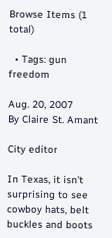Browse Items (1 total)

  • Tags: gun freedom

Aug. 20, 2007
By Claire St. Amant

City editor

In Texas, it isn't surprising to see cowboy hats, belt buckles and boots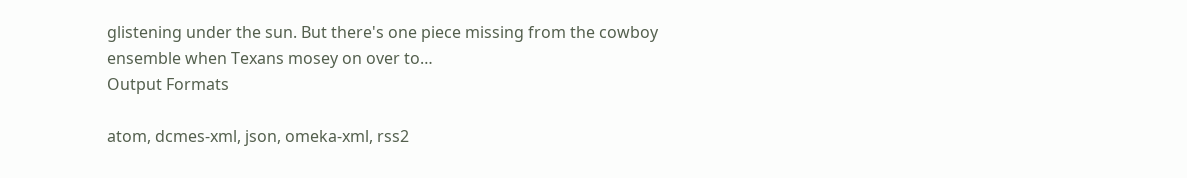glistening under the sun. But there's one piece missing from the cowboy ensemble when Texans mosey on over to…
Output Formats

atom, dcmes-xml, json, omeka-xml, rss2